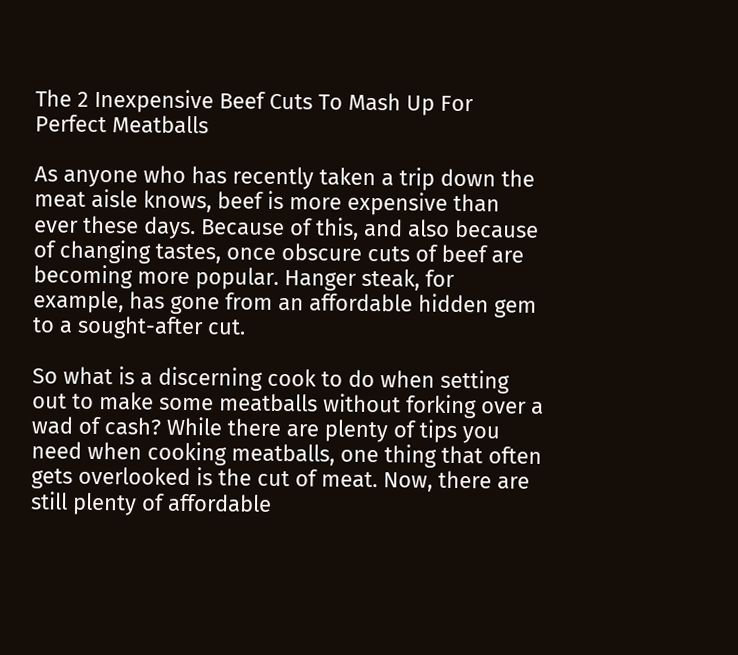The 2 Inexpensive Beef Cuts To Mash Up For Perfect Meatballs

As anyone who has recently taken a trip down the meat aisle knows, beef is more expensive than ever these days. Because of this, and also because of changing tastes, once obscure cuts of beef are becoming more popular. Hanger steak, for example, has gone from an affordable hidden gem to a sought-after cut.

So what is a discerning cook to do when setting out to make some meatballs without forking over a wad of cash? While there are plenty of tips you need when cooking meatballs, one thing that often gets overlooked is the cut of meat. Now, there are still plenty of affordable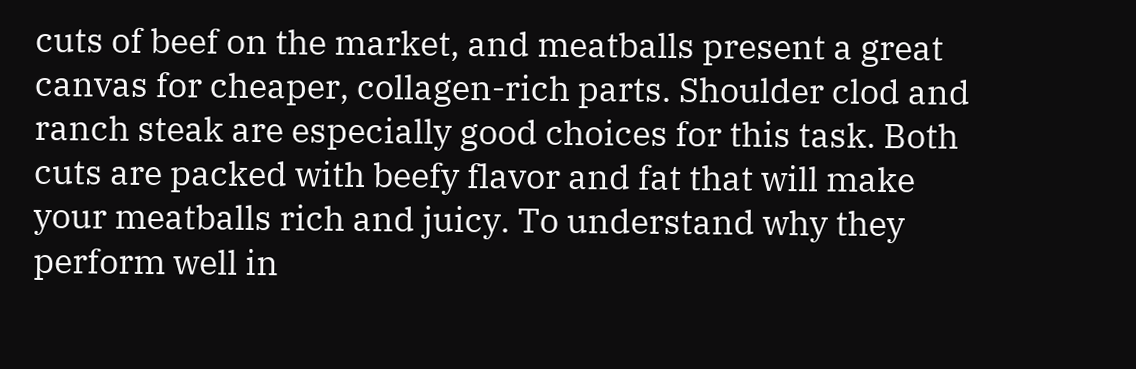cuts of beef on the market, and meatballs present a great canvas for cheaper, collagen-rich parts. Shoulder clod and ranch steak are especially good choices for this task. Both cuts are packed with beefy flavor and fat that will make your meatballs rich and juicy. To understand why they perform well in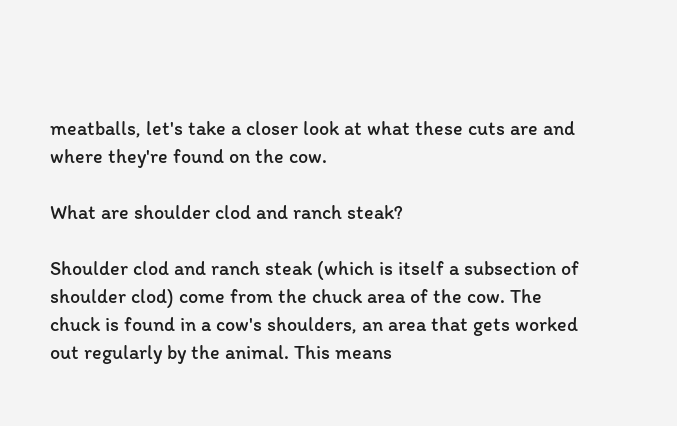meatballs, let's take a closer look at what these cuts are and where they're found on the cow.

What are shoulder clod and ranch steak?

Shoulder clod and ranch steak (which is itself a subsection of shoulder clod) come from the chuck area of the cow. The chuck is found in a cow's shoulders, an area that gets worked out regularly by the animal. This means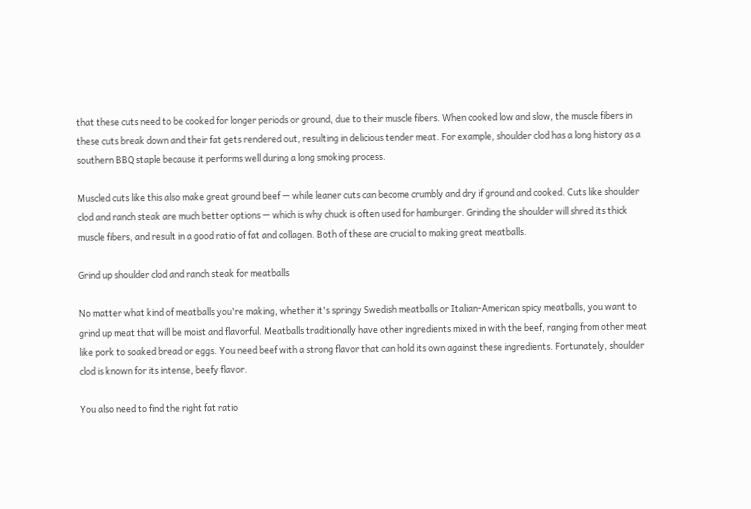that these cuts need to be cooked for longer periods or ground, due to their muscle fibers. When cooked low and slow, the muscle fibers in these cuts break down and their fat gets rendered out, resulting in delicious tender meat. For example, shoulder clod has a long history as a southern BBQ staple because it performs well during a long smoking process.

Muscled cuts like this also make great ground beef — while leaner cuts can become crumbly and dry if ground and cooked. Cuts like shoulder clod and ranch steak are much better options — which is why chuck is often used for hamburger. Grinding the shoulder will shred its thick muscle fibers, and result in a good ratio of fat and collagen. Both of these are crucial to making great meatballs.

Grind up shoulder clod and ranch steak for meatballs

No matter what kind of meatballs you're making, whether it's springy Swedish meatballs or Italian-American spicy meatballs, you want to grind up meat that will be moist and flavorful. Meatballs traditionally have other ingredients mixed in with the beef, ranging from other meat like pork to soaked bread or eggs. You need beef with a strong flavor that can hold its own against these ingredients. Fortunately, shoulder clod is known for its intense, beefy flavor.

You also need to find the right fat ratio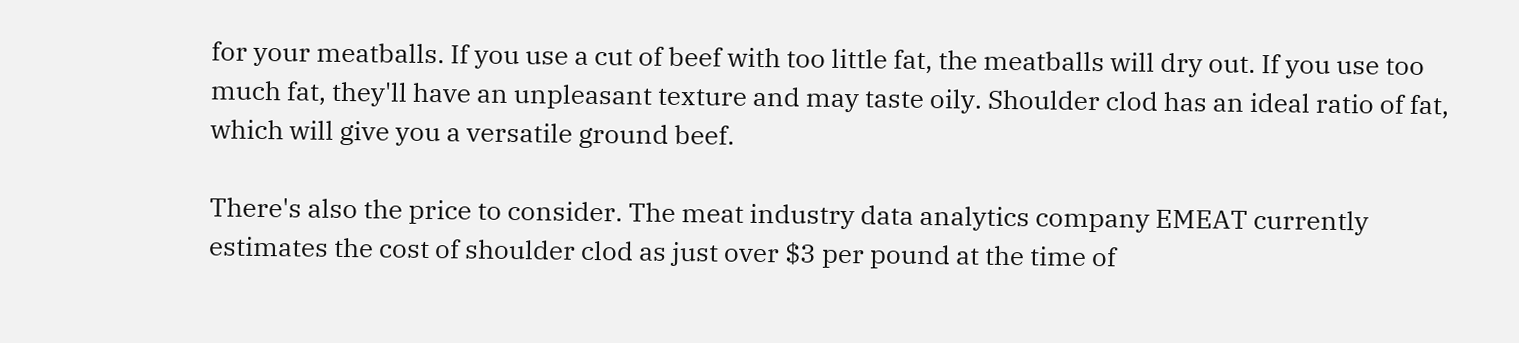for your meatballs. If you use a cut of beef with too little fat, the meatballs will dry out. If you use too much fat, they'll have an unpleasant texture and may taste oily. Shoulder clod has an ideal ratio of fat, which will give you a versatile ground beef.

There's also the price to consider. The meat industry data analytics company EMEAT currently estimates the cost of shoulder clod as just over $3 per pound at the time of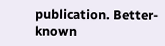publication. Better-known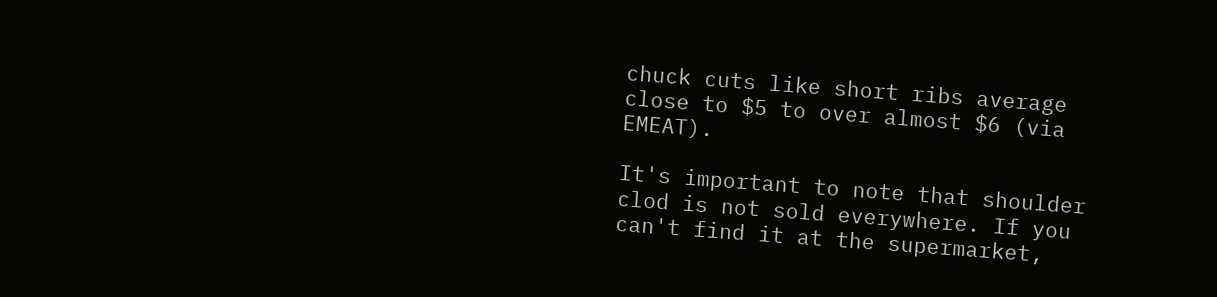chuck cuts like short ribs average close to $5 to over almost $6 (via EMEAT).

It's important to note that shoulder clod is not sold everywhere. If you can't find it at the supermarket,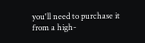you'll need to purchase it from a high-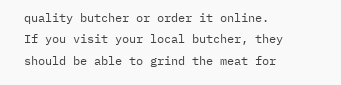quality butcher or order it online. If you visit your local butcher, they should be able to grind the meat for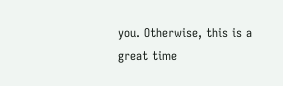you. Otherwise, this is a great time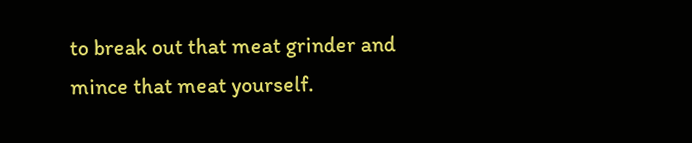to break out that meat grinder and mince that meat yourself.